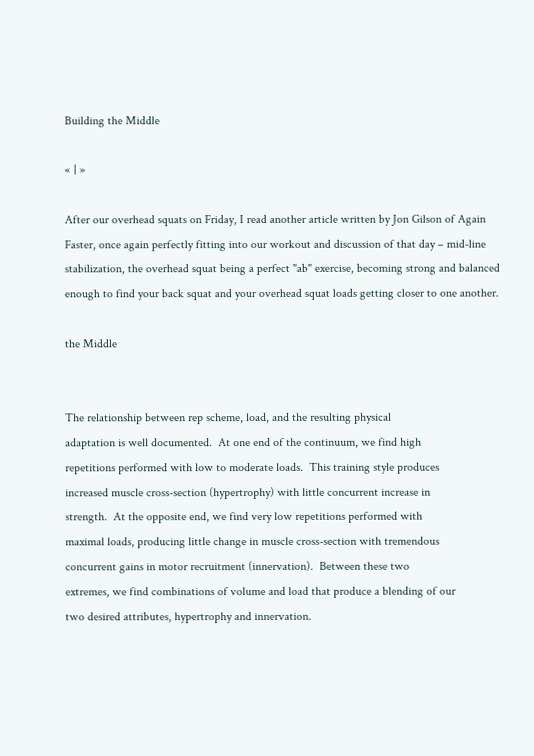Building the Middle

« | »

After our overhead squats on Friday, I read another article written by Jon Gilson of Again Faster, once again perfectly fitting into our workout and discussion of that day – mid-line stabilization, the overhead squat being a perfect "ab" exercise, becoming strong and balanced enough to find your back squat and your overhead squat loads getting closer to one another.

the Middle


The relationship between rep scheme, load, and the resulting physical
adaptation is well documented.  At one end of the continuum, we find high
repetitions performed with low to moderate loads.  This training style produces
increased muscle cross-section (hypertrophy) with little concurrent increase in
strength.  At the opposite end, we find very low repetitions performed with
maximal loads, producing little change in muscle cross-section with tremendous
concurrent gains in motor recruitment (innervation).  Between these two
extremes, we find combinations of volume and load that produce a blending of our
two desired attributes, hypertrophy and innervation.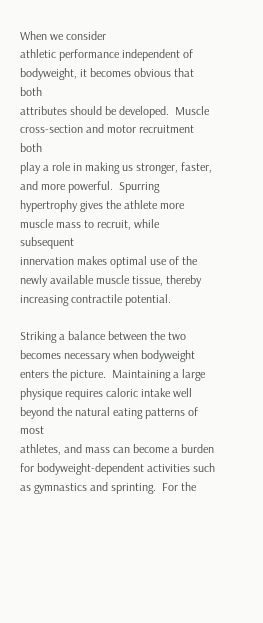When we consider
athletic performance independent of bodyweight, it becomes obvious that both
attributes should be developed.  Muscle cross-section and motor recruitment both
play a role in making us stronger, faster, and more powerful.  Spurring
hypertrophy gives the athlete more muscle mass to recruit, while subsequent
innervation makes optimal use of the newly available muscle tissue, thereby
increasing contractile potential.

Striking a balance between the two
becomes necessary when bodyweight enters the picture.  Maintaining a large
physique requires caloric intake well beyond the natural eating patterns of most
athletes, and mass can become a burden for bodyweight-dependent activities such
as gymnastics and sprinting.  For the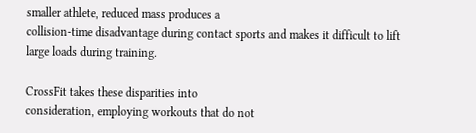smaller athlete, reduced mass produces a
collision-time disadvantage during contact sports and makes it difficult to lift
large loads during training.

CrossFit takes these disparities into
consideration, employing workouts that do not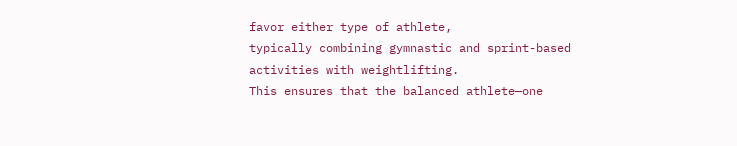favor either type of athlete,
typically combining gymnastic and sprint-based activities with weightlifting.
This ensures that the balanced athlete—one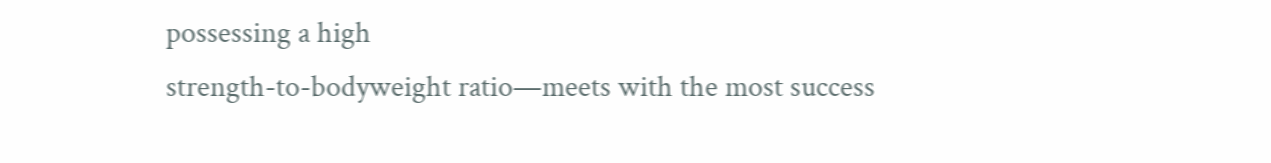possessing a high
strength-to-bodyweight ratio—meets with the most success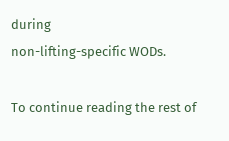during
non-lifting-specific WODs.

To continue reading the rest of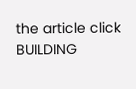the article click  BUILDING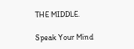THE MIDDLE.

Speak Your Mind